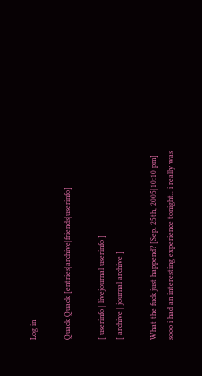Log in

Quack Quack [entries|archive|friends|userinfo]

[ userinfo | livejournal userinfo ]
[ archive | journal archive ]

What the fuck just happend? [Sep. 25th, 2005|10:10 pm]
sooo i had an interesting experience tonight.. i really was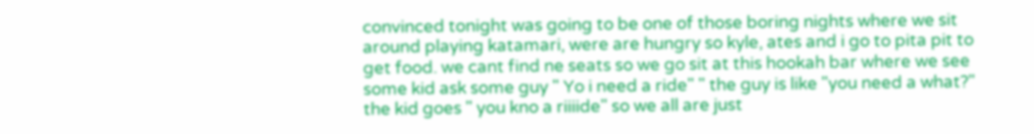convinced tonight was going to be one of those boring nights where we sit around playing katamari, were are hungry so kyle, ates and i go to pita pit to get food. we cant find ne seats so we go sit at this hookah bar where we see some kid ask some guy " Yo i need a ride" " the guy is like "you need a what?" the kid goes " you kno a riiiide" so we all are just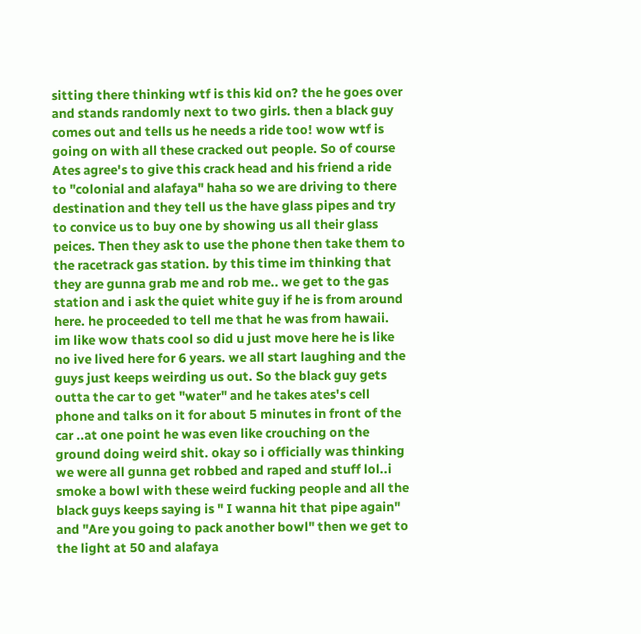sitting there thinking wtf is this kid on? the he goes over and stands randomly next to two girls. then a black guy comes out and tells us he needs a ride too! wow wtf is going on with all these cracked out people. So of course Ates agree's to give this crack head and his friend a ride to "colonial and alafaya" haha so we are driving to there destination and they tell us the have glass pipes and try to convice us to buy one by showing us all their glass peices. Then they ask to use the phone then take them to the racetrack gas station. by this time im thinking that they are gunna grab me and rob me.. we get to the gas station and i ask the quiet white guy if he is from around here. he proceeded to tell me that he was from hawaii. im like wow thats cool so did u just move here he is like no ive lived here for 6 years. we all start laughing and the guys just keeps weirding us out. So the black guy gets outta the car to get "water" and he takes ates's cell phone and talks on it for about 5 minutes in front of the car ..at one point he was even like crouching on the ground doing weird shit. okay so i officially was thinking we were all gunna get robbed and raped and stuff lol..i smoke a bowl with these weird fucking people and all the black guys keeps saying is " I wanna hit that pipe again" and "Are you going to pack another bowl" then we get to the light at 50 and alafaya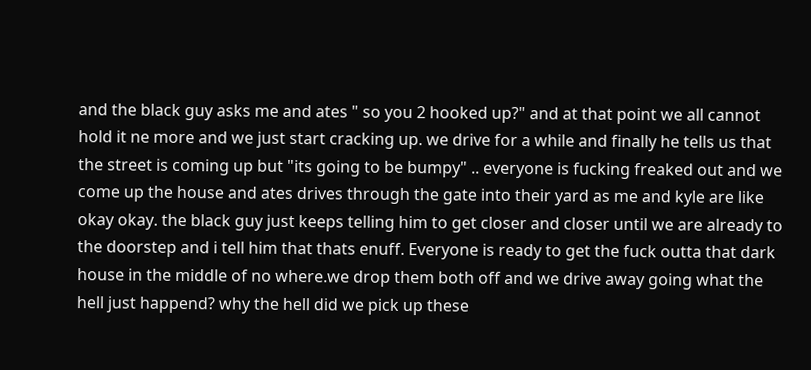and the black guy asks me and ates " so you 2 hooked up?" and at that point we all cannot hold it ne more and we just start cracking up. we drive for a while and finally he tells us that the street is coming up but "its going to be bumpy" .. everyone is fucking freaked out and we come up the house and ates drives through the gate into their yard as me and kyle are like okay okay. the black guy just keeps telling him to get closer and closer until we are already to the doorstep and i tell him that thats enuff. Everyone is ready to get the fuck outta that dark house in the middle of no where.we drop them both off and we drive away going what the hell just happend? why the hell did we pick up these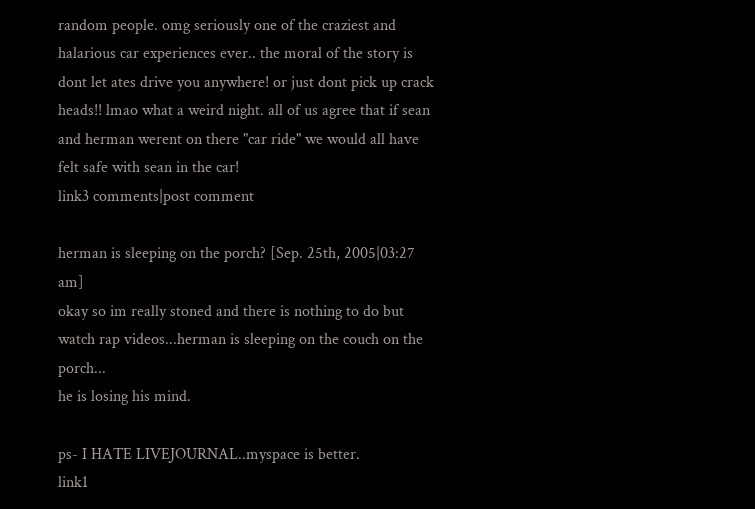random people. omg seriously one of the craziest and halarious car experiences ever.. the moral of the story is dont let ates drive you anywhere! or just dont pick up crack heads!! lmao what a weird night. all of us agree that if sean and herman werent on there "car ride" we would all have felt safe with sean in the car!
link3 comments|post comment

herman is sleeping on the porch? [Sep. 25th, 2005|03:27 am]
okay so im really stoned and there is nothing to do but watch rap videos...herman is sleeping on the couch on the porch...
he is losing his mind.

ps- I HATE LIVEJOURNAL..myspace is better.
link1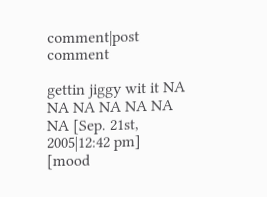comment|post comment

gettin jiggy wit it NA NA NA NA NA NA NA [Sep. 21st, 2005|12:42 pm]
[mood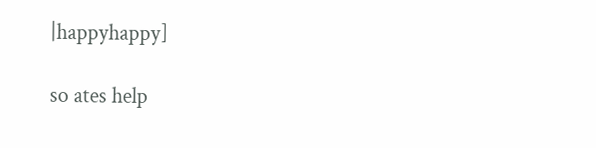|happyhappy]

so ates help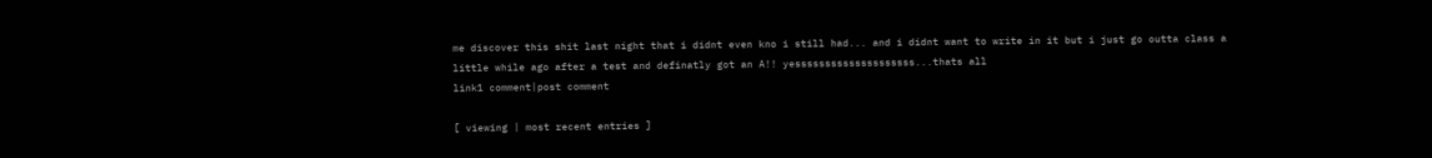me discover this shit last night that i didnt even kno i still had... and i didnt want to write in it but i just go outta class a little while ago after a test and definatly got an A!! yessssssssssssssssssss...thats all
link1 comment|post comment

[ viewing | most recent entries ]